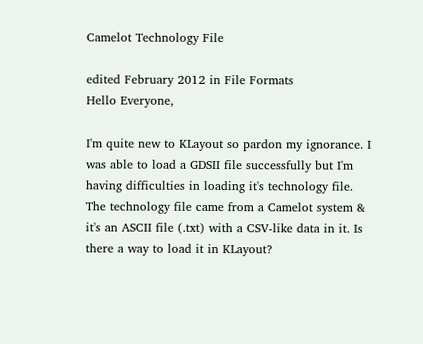Camelot Technology File

edited February 2012 in File Formats
Hello Everyone,

I'm quite new to KLayout so pardon my ignorance. I was able to load a GDSII file successfully but I'm having difficulties in loading it's technology file. The technology file came from a Camelot system & it's an ASCII file (.txt) with a CSV-like data in it. Is there a way to load it in KLayout?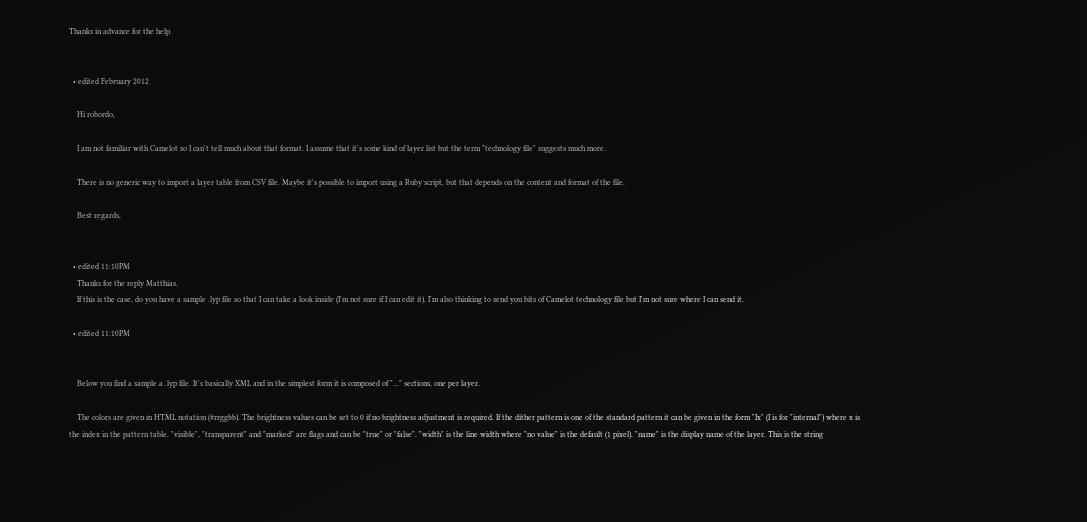Thanks in advance for the help.


  • edited February 2012

    Hi robordo,

    I am not familiar with Camelot so I can't tell much about that format. I assume that it's some kind of layer list but the term "technology file" suggests much more.

    There is no generic way to import a layer table from CSV file. Maybe it's possible to import using a Ruby script, but that depends on the content and format of the file.

    Best regards,


  • edited 11:10PM
    Thanks for the reply Matthias.
    If this is the case, do you have a sample .lyp file so that I can take a look inside (I'm not sure if I can edit it). I'm also thinking to send you bits of Camelot technology file but I'm not sure where I can send it.

  • edited 11:10PM


    Below you find a sample a .lyp file. It's basically XML and in the simplest form it is composed of "..." sections, one per layer.

    The colors are given in HTML notation (#rrggbb). The brightness values can be set to 0 if no brightness adjustment is required. If the dither pattern is one of the standard pattern it can be given in the form "Ix" (I is for "internal") where x is the index in the pattern table. "visible", "transparent" and "marked" are flags and can be "true" or "false". "width" is the line width where "no value" is the default (1 pixel). "name" is the display name of the layer. This is the string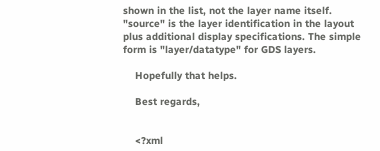shown in the list, not the layer name itself. "source" is the layer identification in the layout plus additional display specifications. The simple form is "layer/datatype" for GDS layers.

    Hopefully that helps.

    Best regards,


    <?xml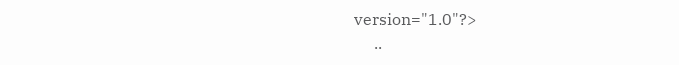version="1.0"?>
     ..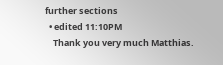further sections
  • edited 11:10PM
    Thank you very much Matthias.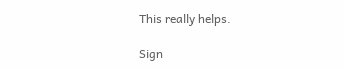This really helps.

Sign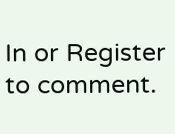In or Register to comment.